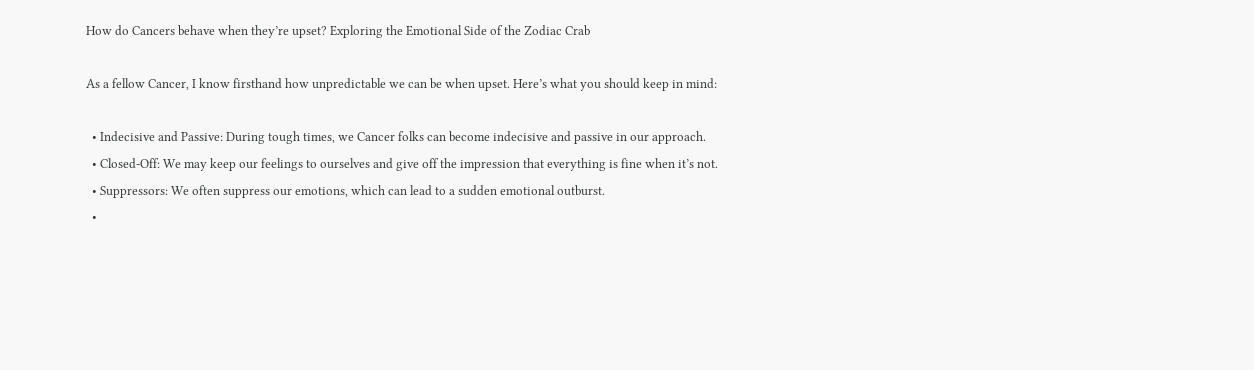How do Cancers behave when they’re upset? Exploring the Emotional Side of the Zodiac Crab

As a fellow Cancer, I know firsthand how unpredictable we can be when upset. Here’s what you should keep in mind:

  • Indecisive and Passive: During tough times, we Cancer folks can become indecisive and passive in our approach.
  • Closed-Off: We may keep our feelings to ourselves and give off the impression that everything is fine when it’s not.
  • Suppressors: We often suppress our emotions, which can lead to a sudden emotional outburst.
  •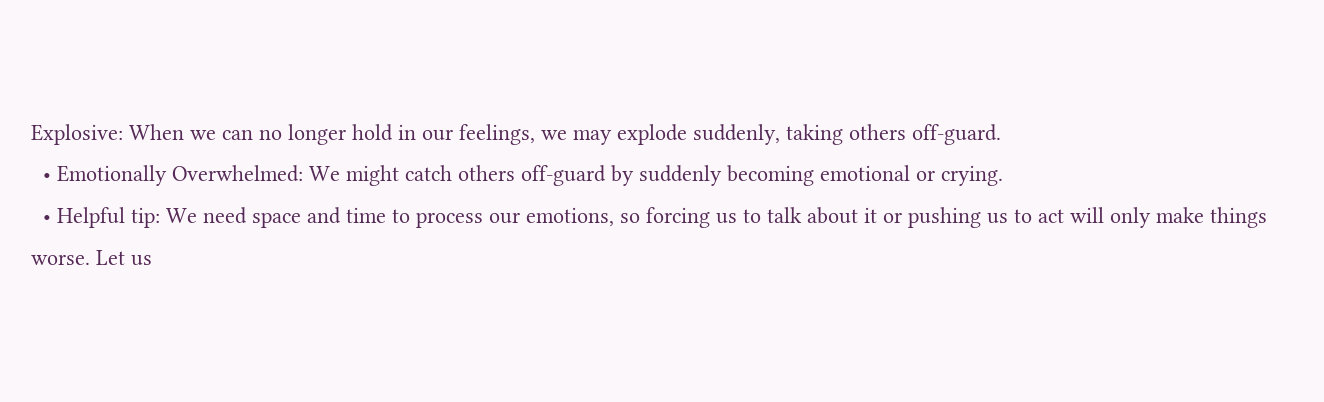Explosive: When we can no longer hold in our feelings, we may explode suddenly, taking others off-guard.
  • Emotionally Overwhelmed: We might catch others off-guard by suddenly becoming emotional or crying.
  • Helpful tip: We need space and time to process our emotions, so forcing us to talk about it or pushing us to act will only make things worse. Let us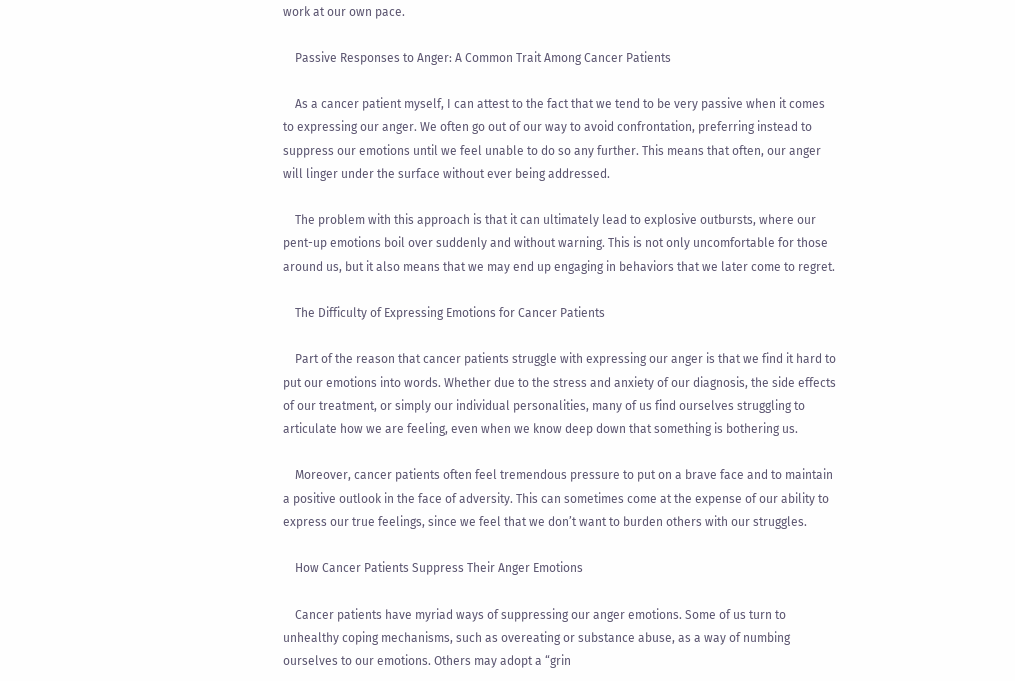work at our own pace.

    Passive Responses to Anger: A Common Trait Among Cancer Patients

    As a cancer patient myself, I can attest to the fact that we tend to be very passive when it comes to expressing our anger. We often go out of our way to avoid confrontation, preferring instead to suppress our emotions until we feel unable to do so any further. This means that often, our anger will linger under the surface without ever being addressed.

    The problem with this approach is that it can ultimately lead to explosive outbursts, where our pent-up emotions boil over suddenly and without warning. This is not only uncomfortable for those around us, but it also means that we may end up engaging in behaviors that we later come to regret.

    The Difficulty of Expressing Emotions for Cancer Patients

    Part of the reason that cancer patients struggle with expressing our anger is that we find it hard to put our emotions into words. Whether due to the stress and anxiety of our diagnosis, the side effects of our treatment, or simply our individual personalities, many of us find ourselves struggling to articulate how we are feeling, even when we know deep down that something is bothering us.

    Moreover, cancer patients often feel tremendous pressure to put on a brave face and to maintain a positive outlook in the face of adversity. This can sometimes come at the expense of our ability to express our true feelings, since we feel that we don’t want to burden others with our struggles.

    How Cancer Patients Suppress Their Anger Emotions

    Cancer patients have myriad ways of suppressing our anger emotions. Some of us turn to unhealthy coping mechanisms, such as overeating or substance abuse, as a way of numbing ourselves to our emotions. Others may adopt a “grin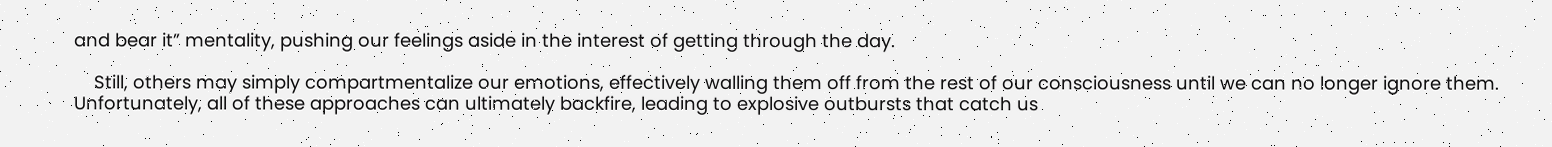and bear it” mentality, pushing our feelings aside in the interest of getting through the day.

    Still, others may simply compartmentalize our emotions, effectively walling them off from the rest of our consciousness until we can no longer ignore them. Unfortunately, all of these approaches can ultimately backfire, leading to explosive outbursts that catch us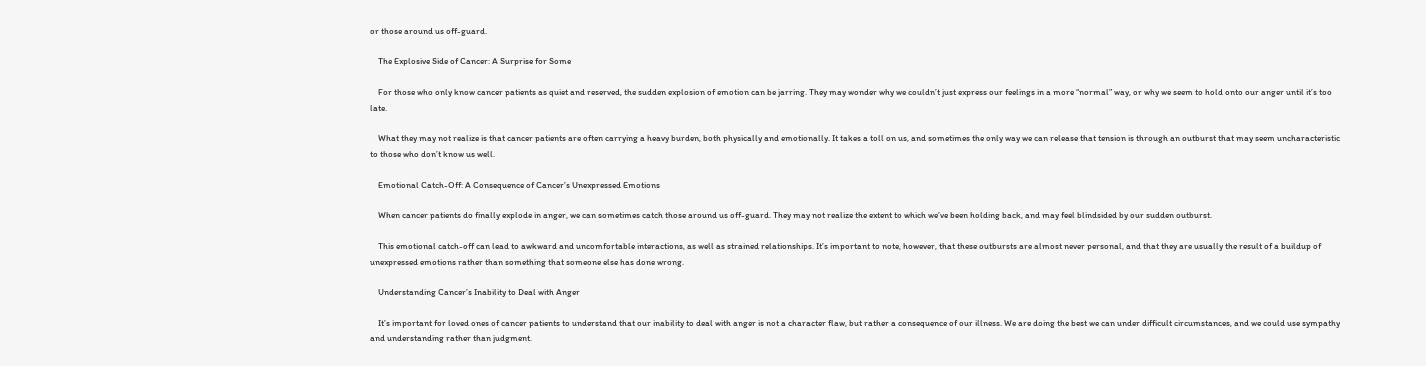or those around us off-guard.

    The Explosive Side of Cancer: A Surprise for Some

    For those who only know cancer patients as quiet and reserved, the sudden explosion of emotion can be jarring. They may wonder why we couldn’t just express our feelings in a more “normal” way, or why we seem to hold onto our anger until it’s too late.

    What they may not realize is that cancer patients are often carrying a heavy burden, both physically and emotionally. It takes a toll on us, and sometimes the only way we can release that tension is through an outburst that may seem uncharacteristic to those who don’t know us well.

    Emotional Catch-Off: A Consequence of Cancer’s Unexpressed Emotions

    When cancer patients do finally explode in anger, we can sometimes catch those around us off-guard. They may not realize the extent to which we’ve been holding back, and may feel blindsided by our sudden outburst.

    This emotional catch-off can lead to awkward and uncomfortable interactions, as well as strained relationships. It’s important to note, however, that these outbursts are almost never personal, and that they are usually the result of a buildup of unexpressed emotions rather than something that someone else has done wrong.

    Understanding Cancer’s Inability to Deal with Anger

    It’s important for loved ones of cancer patients to understand that our inability to deal with anger is not a character flaw, but rather a consequence of our illness. We are doing the best we can under difficult circumstances, and we could use sympathy and understanding rather than judgment.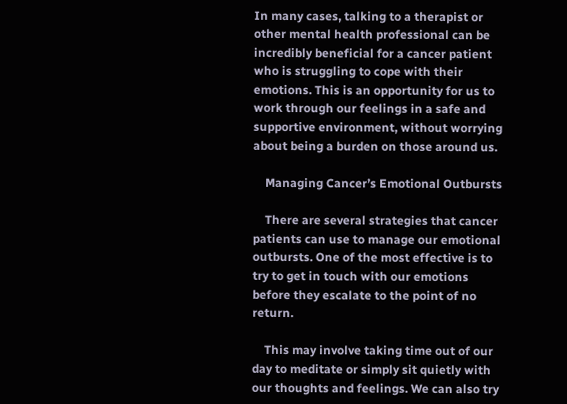In many cases, talking to a therapist or other mental health professional can be incredibly beneficial for a cancer patient who is struggling to cope with their emotions. This is an opportunity for us to work through our feelings in a safe and supportive environment, without worrying about being a burden on those around us.

    Managing Cancer’s Emotional Outbursts

    There are several strategies that cancer patients can use to manage our emotional outbursts. One of the most effective is to try to get in touch with our emotions before they escalate to the point of no return.

    This may involve taking time out of our day to meditate or simply sit quietly with our thoughts and feelings. We can also try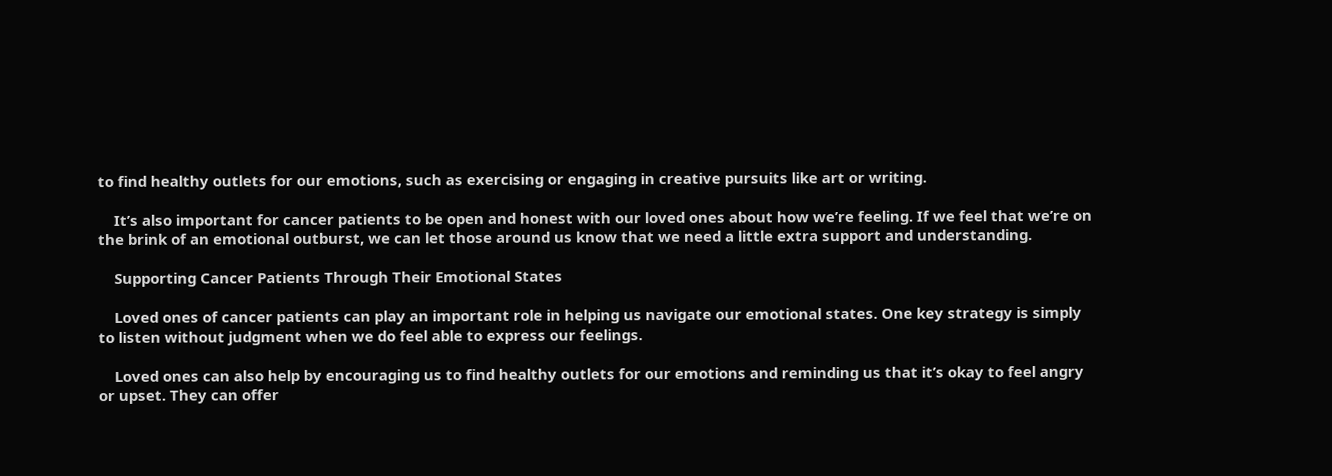to find healthy outlets for our emotions, such as exercising or engaging in creative pursuits like art or writing.

    It’s also important for cancer patients to be open and honest with our loved ones about how we’re feeling. If we feel that we’re on the brink of an emotional outburst, we can let those around us know that we need a little extra support and understanding.

    Supporting Cancer Patients Through Their Emotional States

    Loved ones of cancer patients can play an important role in helping us navigate our emotional states. One key strategy is simply to listen without judgment when we do feel able to express our feelings.

    Loved ones can also help by encouraging us to find healthy outlets for our emotions and reminding us that it’s okay to feel angry or upset. They can offer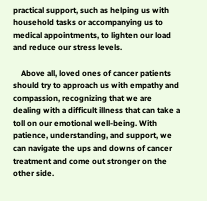practical support, such as helping us with household tasks or accompanying us to medical appointments, to lighten our load and reduce our stress levels.

    Above all, loved ones of cancer patients should try to approach us with empathy and compassion, recognizing that we are dealing with a difficult illness that can take a toll on our emotional well-being. With patience, understanding, and support, we can navigate the ups and downs of cancer treatment and come out stronger on the other side.